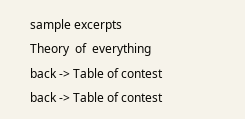sample excerpts
Theory  of  everything
back -> Table of contest
back -> Table of contest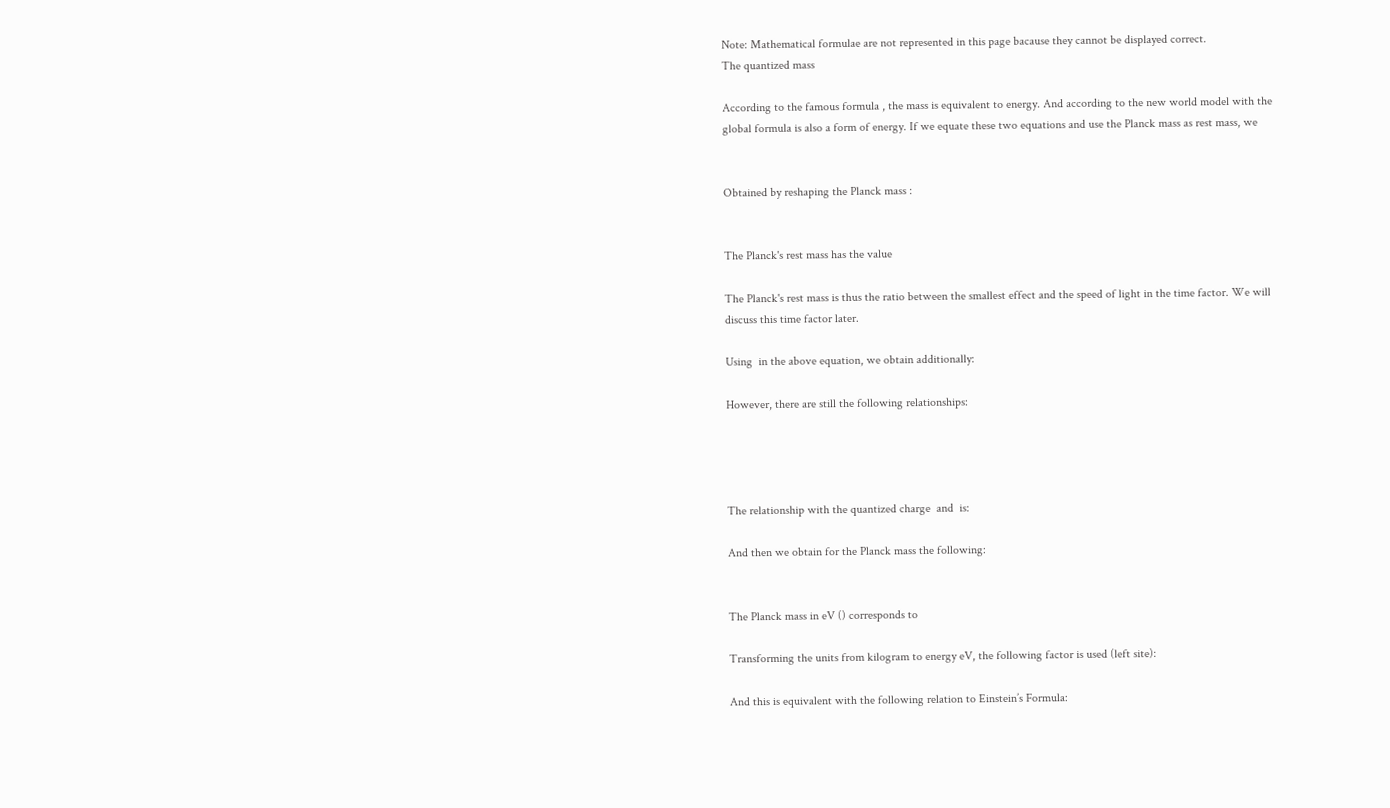Note: Mathematical formulae are not represented in this page bacause they cannot be displayed correct.
The quantized mass

According to the famous formula , the mass is equivalent to energy. And according to the new world model with the
global formula is also a form of energy. If we equate these two equations and use the Planck mass as rest mass, we


Obtained by reshaping the Planck mass :


The Planck's rest mass has the value

The Planck's rest mass is thus the ratio between the smallest effect and the speed of light in the time factor. We will
discuss this time factor later.

Using  in the above equation, we obtain additionally:

However, there are still the following relationships:




The relationship with the quantized charge  and  is:

And then we obtain for the Planck mass the following:


The Planck mass in eV () corresponds to

Transforming the units from kilogram to energy eV, the following factor is used (left site):

And this is equivalent with the following relation to Einstein’s Formula: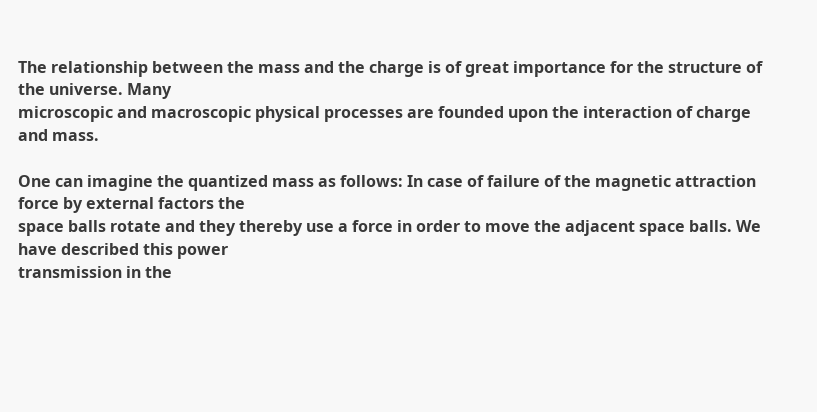The relationship between the mass and the charge is of great importance for the structure of the universe. Many
microscopic and macroscopic physical processes are founded upon the interaction of charge and mass.

One can imagine the quantized mass as follows: In case of failure of the magnetic attraction force by external factors the
space balls rotate and they thereby use a force in order to move the adjacent space balls. We have described this power
transmission in the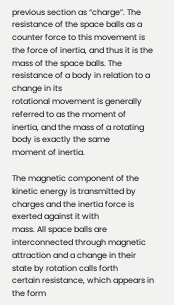previous section as “charge”. The resistance of the space balls as a counter force to this movement is
the force of inertia, and thus it is the mass of the space balls. The resistance of a body in relation to a change in its
rotational movement is generally referred to as the moment of inertia, and the mass of a rotating body is exactly the same
moment of inertia.

The magnetic component of the kinetic energy is transmitted by charges and the inertia force is exerted against it with
mass. All space balls are interconnected through magnetic attraction and a change in their state by rotation calls forth
certain resistance, which appears in the form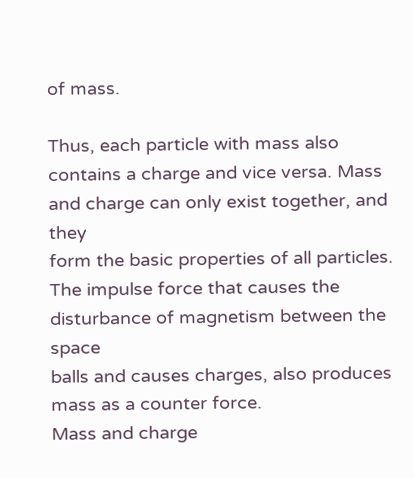of mass.

Thus, each particle with mass also contains a charge and vice versa. Mass and charge can only exist together, and they
form the basic properties of all particles. The impulse force that causes the disturbance of magnetism between the space
balls and causes charges, also produces mass as a counter force.
Mass and charge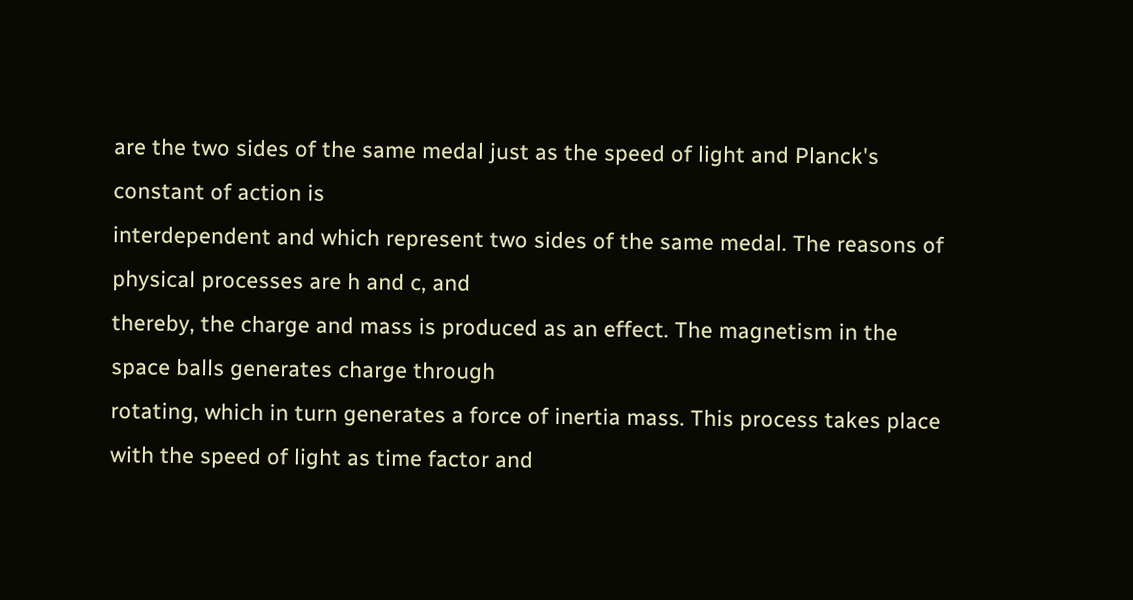are the two sides of the same medal just as the speed of light and Planck's constant of action is
interdependent and which represent two sides of the same medal. The reasons of physical processes are h and c, and
thereby, the charge and mass is produced as an effect. The magnetism in the space balls generates charge through
rotating, which in turn generates a force of inertia mass. This process takes place with the speed of light as time factor and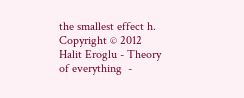the smallest effect h.
Copyright © 2012 Halit Eroglu - Theory of everything  -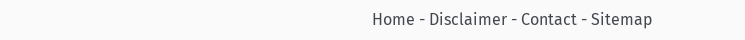Home - Disclaimer - Contact - Sitemap